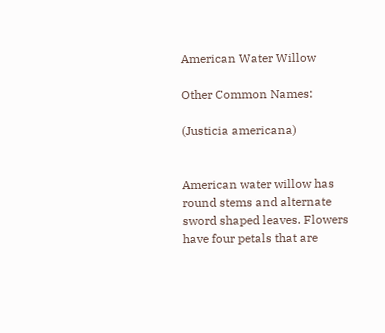American Water Willow

Other Common Names:

(Justicia americana)


American water willow has round stems and alternate sword shaped leaves. Flowers have four petals that are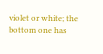violet or white; the bottom one has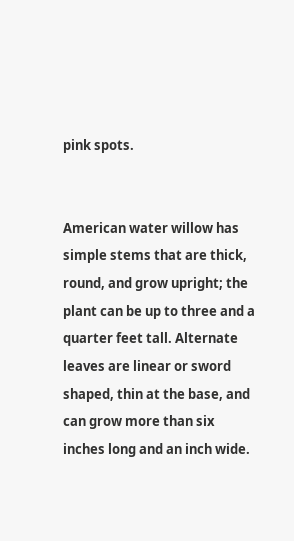pink spots.


American water willow has simple stems that are thick, round, and grow upright; the plant can be up to three and a quarter feet tall. Alternate leaves are linear or sword shaped, thin at the base, and can grow more than six inches long and an inch wide.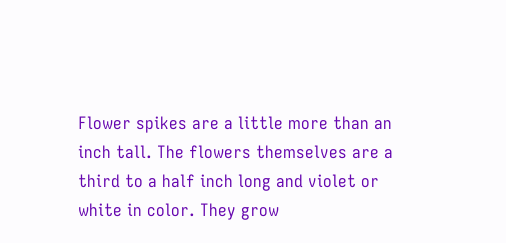Flower spikes are a little more than an inch tall. The flowers themselves are a third to a half inch long and violet or white in color. They grow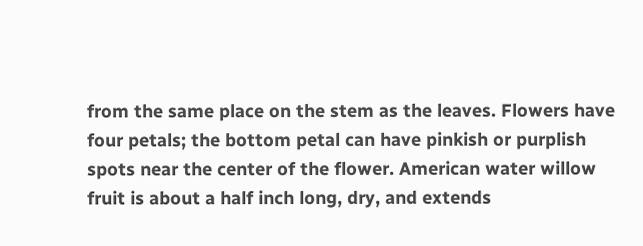from the same place on the stem as the leaves. Flowers have four petals; the bottom petal can have pinkish or purplish spots near the center of the flower. American water willow fruit is about a half inch long, dry, and extends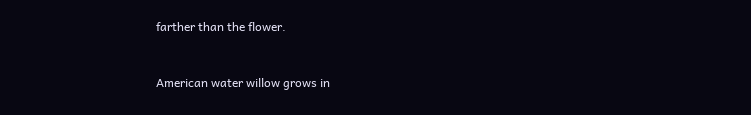farther than the flower.


American water willow grows in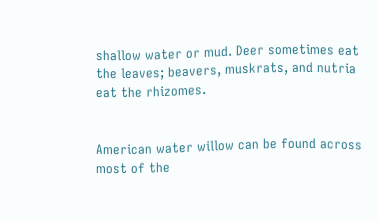shallow water or mud. Deer sometimes eat the leaves; beavers, muskrats, and nutria eat the rhizomes.


American water willow can be found across most of the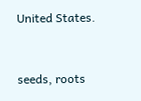United States.


seeds, roots